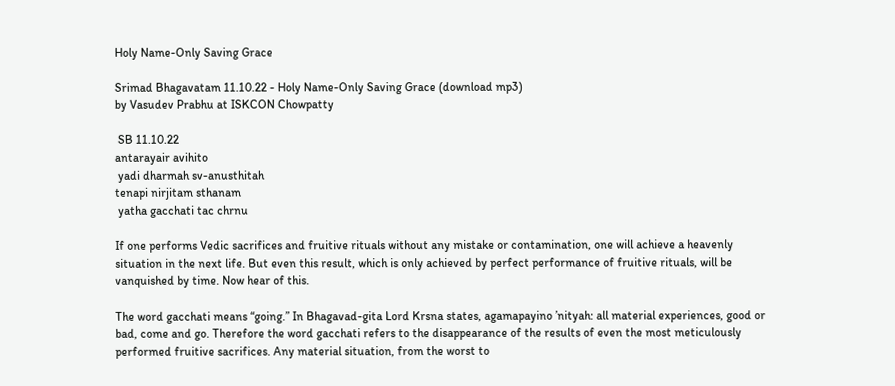Holy Name-Only Saving Grace

Srimad Bhagavatam 11.10.22 - Holy Name-Only Saving Grace (download mp3)
by Vasudev Prabhu at ISKCON Chowpatty

 SB 11.10.22
antarayair avihito
 yadi dharmah sv-anusthitah
tenapi nirjitam sthanam
 yatha gacchati tac chrnu

If one performs Vedic sacrifices and fruitive rituals without any mistake or contamination, one will achieve a heavenly situation in the next life. But even this result, which is only achieved by perfect performance of fruitive rituals, will be vanquished by time. Now hear of this.

The word gacchati means “going.” In Bhagavad-gita Lord Krsna states, agamapayino ’nityah: all material experiences, good or bad, come and go. Therefore the word gacchati refers to the disappearance of the results of even the most meticulously performed fruitive sacrifices. Any material situation, from the worst to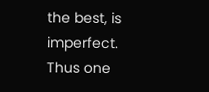the best, is imperfect. Thus one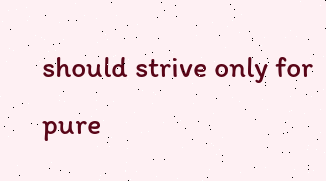should strive only for pure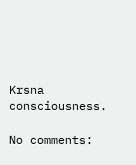Krsna consciousness.

No comments: